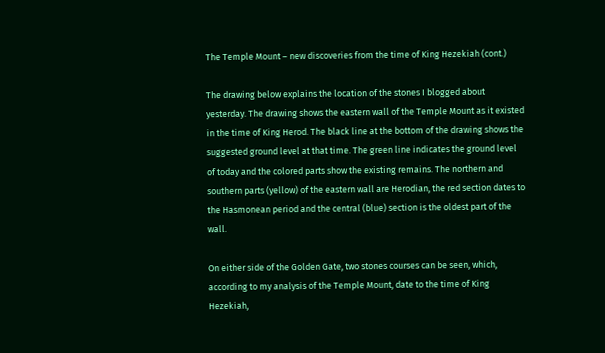The Temple Mount – new discoveries from the time of King Hezekiah (cont.)

The drawing below explains the location of the stones I blogged about yesterday. The drawing shows the eastern wall of the Temple Mount as it existed in the time of King Herod. The black line at the bottom of the drawing shows the suggested ground level at that time. The green line indicates the ground level of today and the colored parts show the existing remains. The northern and southern parts (yellow) of the eastern wall are Herodian, the red section dates to the Hasmonean period and the central (blue) section is the oldest part of the wall.

On either side of the Golden Gate, two stones courses can be seen, which, according to my analysis of the Temple Mount, date to the time of King Hezekiah,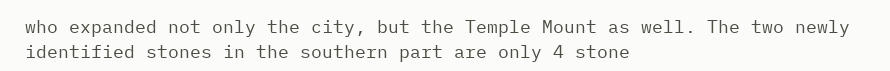who expanded not only the city, but the Temple Mount as well. The two newly identified stones in the southern part are only 4 stone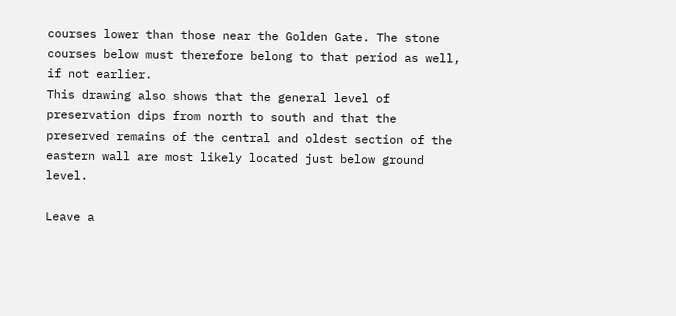courses lower than those near the Golden Gate. The stone courses below must therefore belong to that period as well, if not earlier.
This drawing also shows that the general level of preservation dips from north to south and that the preserved remains of the central and oldest section of the eastern wall are most likely located just below ground level.

Leave a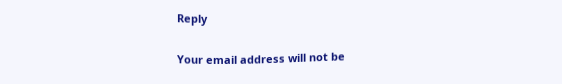Reply

Your email address will not be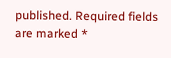published. Required fields are marked *